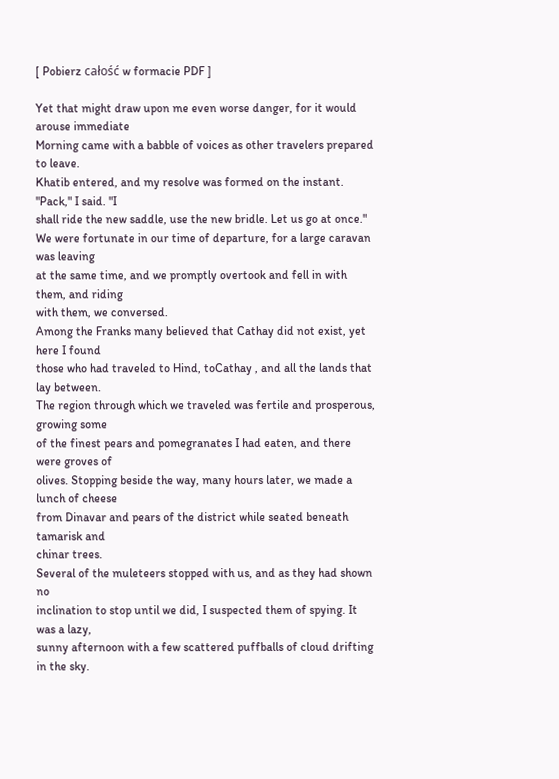[ Pobierz całość w formacie PDF ]

Yet that might draw upon me even worse danger, for it would arouse immediate
Morning came with a babble of voices as other travelers prepared to leave.
Khatib entered, and my resolve was formed on the instant. "Pack," I said. "I
shall ride the new saddle, use the new bridle. Let us go at once."
We were fortunate in our time of departure, for a large caravan was leaving
at the same time, and we promptly overtook and fell in with them, and riding
with them, we conversed.
Among the Franks many believed that Cathay did not exist, yet here I found
those who had traveled to Hind, toCathay , and all the lands that lay between.
The region through which we traveled was fertile and prosperous, growing some
of the finest pears and pomegranates I had eaten, and there were groves of
olives. Stopping beside the way, many hours later, we made a lunch of cheese
from Dinavar and pears of the district while seated beneath tamarisk and
chinar trees.
Several of the muleteers stopped with us, and as they had shown no
inclination to stop until we did, I suspected them of spying. It was a lazy,
sunny afternoon with a few scattered puffballs of cloud drifting in the sky.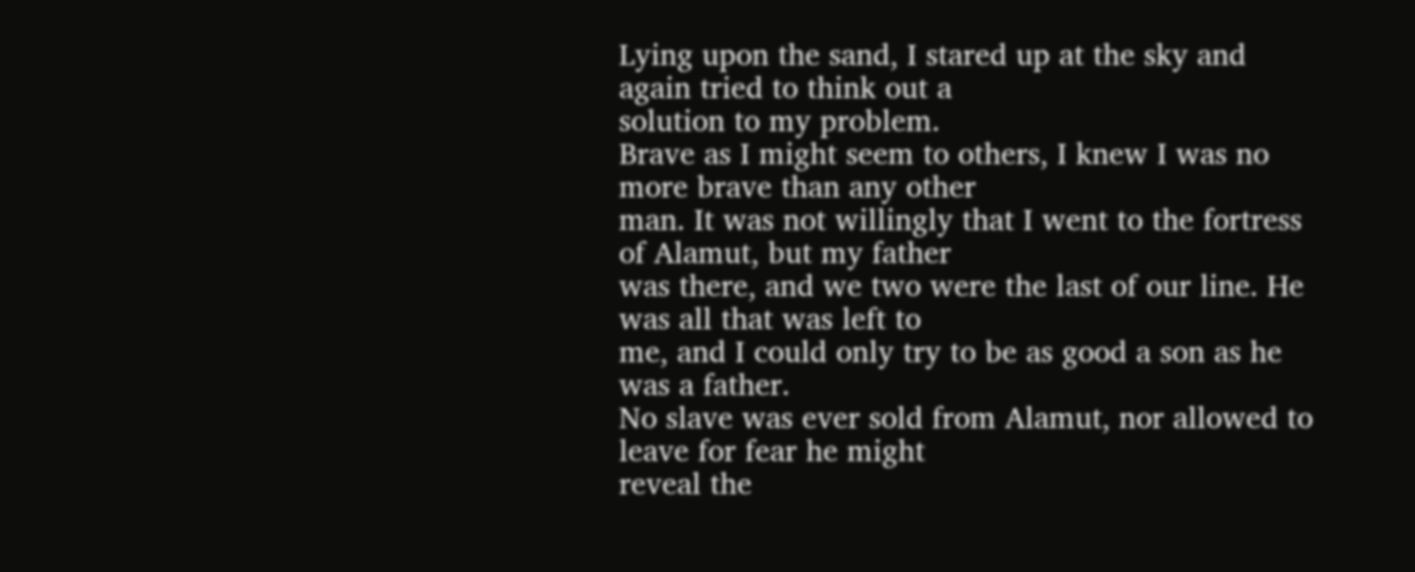Lying upon the sand, I stared up at the sky and again tried to think out a
solution to my problem.
Brave as I might seem to others, I knew I was no more brave than any other
man. It was not willingly that I went to the fortress of Alamut, but my father
was there, and we two were the last of our line. He was all that was left to
me, and I could only try to be as good a son as he was a father.
No slave was ever sold from Alamut, nor allowed to leave for fear he might
reveal the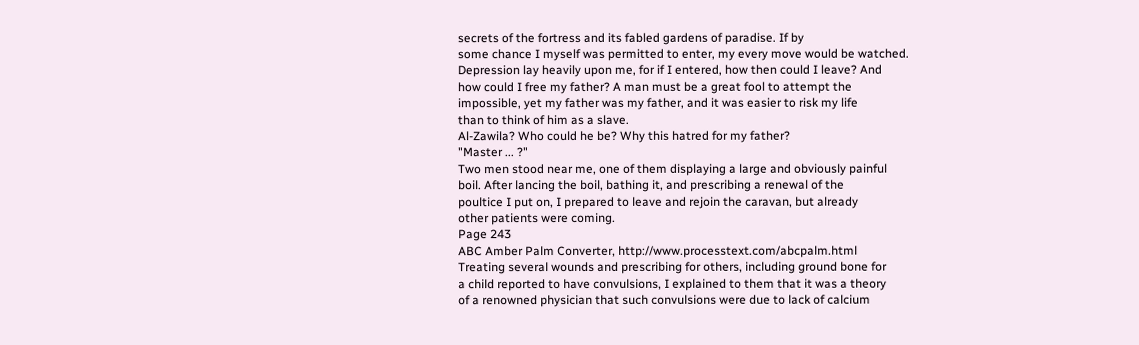secrets of the fortress and its fabled gardens of paradise. If by
some chance I myself was permitted to enter, my every move would be watched.
Depression lay heavily upon me, for if I entered, how then could I leave? And
how could I free my father? A man must be a great fool to attempt the
impossible, yet my father was my father, and it was easier to risk my life
than to think of him as a slave.
Al-Zawila? Who could he be? Why this hatred for my father?
"Master ... ?"
Two men stood near me, one of them displaying a large and obviously painful
boil. After lancing the boil, bathing it, and prescribing a renewal of the
poultice I put on, I prepared to leave and rejoin the caravan, but already
other patients were coming.
Page 243
ABC Amber Palm Converter, http://www.processtext.com/abcpalm.html
Treating several wounds and prescribing for others, including ground bone for
a child reported to have convulsions, I explained to them that it was a theory
of a renowned physician that such convulsions were due to lack of calcium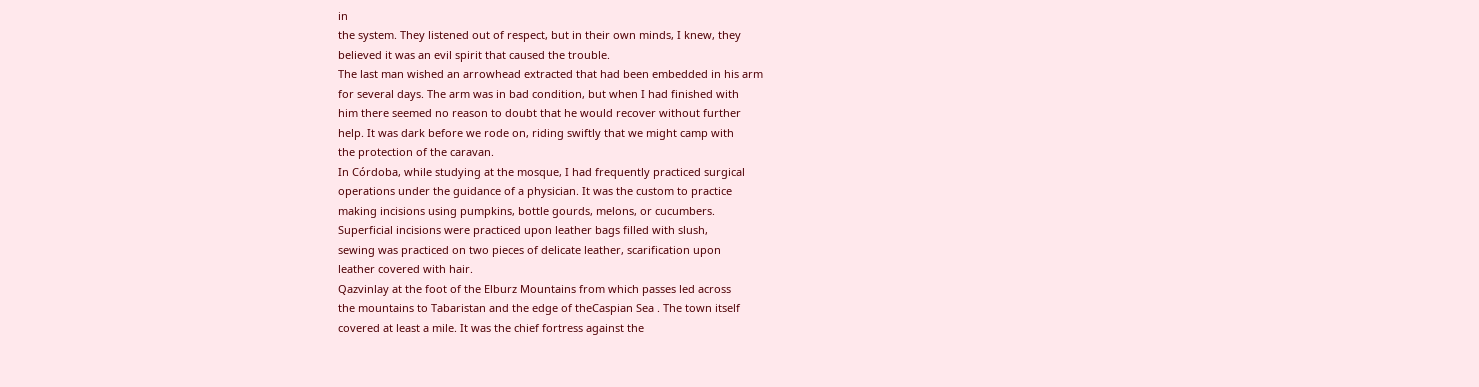in
the system. They listened out of respect, but in their own minds, I knew, they
believed it was an evil spirit that caused the trouble.
The last man wished an arrowhead extracted that had been embedded in his arm
for several days. The arm was in bad condition, but when I had finished with
him there seemed no reason to doubt that he would recover without further
help. It was dark before we rode on, riding swiftly that we might camp with
the protection of the caravan.
In Córdoba, while studying at the mosque, I had frequently practiced surgical
operations under the guidance of a physician. It was the custom to practice
making incisions using pumpkins, bottle gourds, melons, or cucumbers.
Superficial incisions were practiced upon leather bags filled with slush,
sewing was practiced on two pieces of delicate leather, scarification upon
leather covered with hair.
Qazvinlay at the foot of the Elburz Mountains from which passes led across
the mountains to Tabaristan and the edge of theCaspian Sea . The town itself
covered at least a mile. It was the chief fortress against the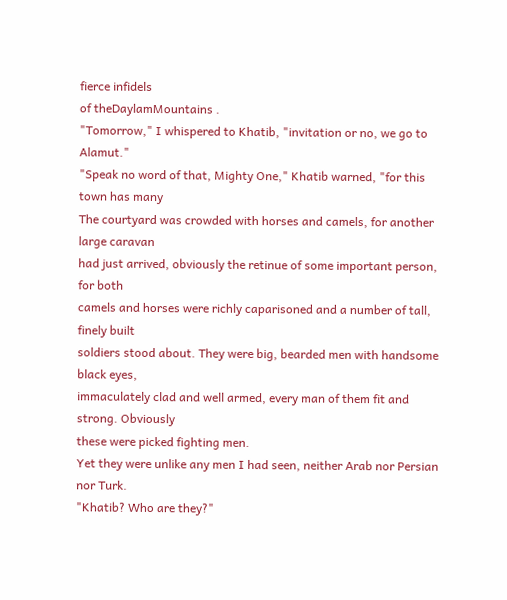fierce infidels
of theDaylamMountains .
"Tomorrow," I whispered to Khatib, "invitation or no, we go to Alamut."
"Speak no word of that, Mighty One," Khatib warned, "for this town has many
The courtyard was crowded with horses and camels, for another large caravan
had just arrived, obviously the retinue of some important person, for both
camels and horses were richly caparisoned and a number of tall, finely built
soldiers stood about. They were big, bearded men with handsome black eyes,
immaculately clad and well armed, every man of them fit and strong. Obviously
these were picked fighting men.
Yet they were unlike any men I had seen, neither Arab nor Persian nor Turk.
"Khatib? Who are they?"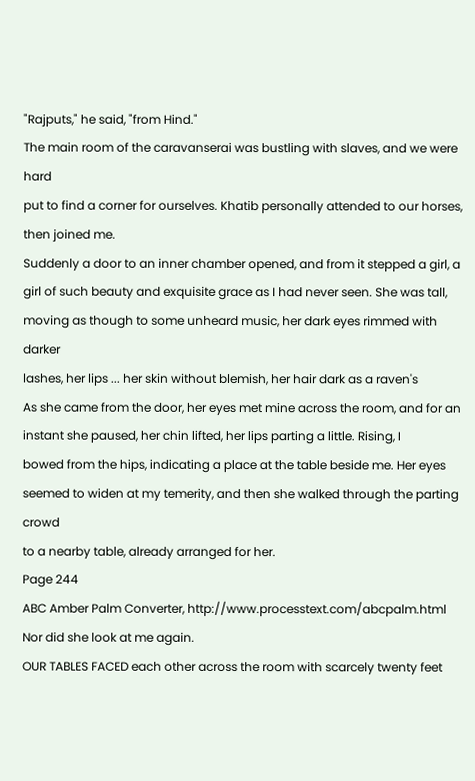"Rajputs," he said, "from Hind."
The main room of the caravanserai was bustling with slaves, and we were hard
put to find a corner for ourselves. Khatib personally attended to our horses,
then joined me.
Suddenly a door to an inner chamber opened, and from it stepped a girl, a
girl of such beauty and exquisite grace as I had never seen. She was tall,
moving as though to some unheard music, her dark eyes rimmed with darker
lashes, her lips ... her skin without blemish, her hair dark as a raven's
As she came from the door, her eyes met mine across the room, and for an
instant she paused, her chin lifted, her lips parting a little. Rising, I
bowed from the hips, indicating a place at the table beside me. Her eyes
seemed to widen at my temerity, and then she walked through the parting crowd
to a nearby table, already arranged for her.
Page 244
ABC Amber Palm Converter, http://www.processtext.com/abcpalm.html
Nor did she look at me again.
OUR TABLES FACED each other across the room with scarcely twenty feet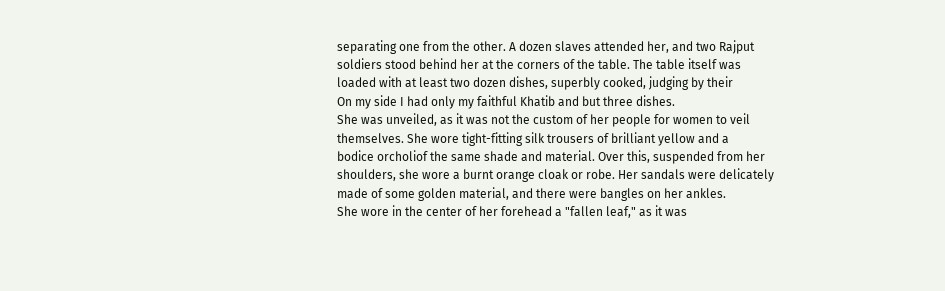separating one from the other. A dozen slaves attended her, and two Rajput
soldiers stood behind her at the corners of the table. The table itself was
loaded with at least two dozen dishes, superbly cooked, judging by their
On my side I had only my faithful Khatib and but three dishes.
She was unveiled, as it was not the custom of her people for women to veil
themselves. She wore tight-fitting silk trousers of brilliant yellow and a
bodice orcholiof the same shade and material. Over this, suspended from her
shoulders, she wore a burnt orange cloak or robe. Her sandals were delicately
made of some golden material, and there were bangles on her ankles.
She wore in the center of her forehead a "fallen leaf," as it was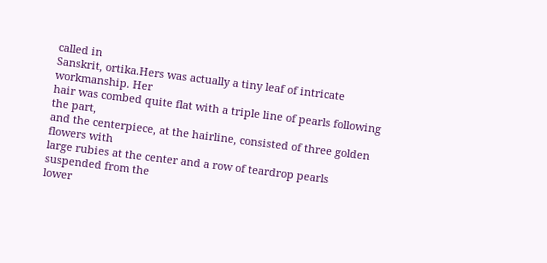called in
Sanskrit, ortika.Hers was actually a tiny leaf of intricate workmanship. Her
hair was combed quite flat with a triple line of pearls following the part,
and the centerpiece, at the hairline, consisted of three golden flowers with
large rubies at the center and a row of teardrop pearls suspended from the
lower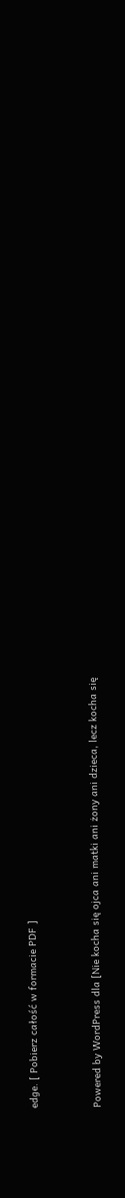edge. [ Pobierz całość w formacie PDF ]


Powered by WordPress dla [Nie kocha się ojca ani matki ani żony ani dzieca, lecz kocha się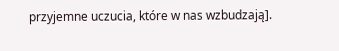przyjemne uczucia, które w nas wzbudzają].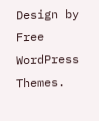Design by Free WordPress Themes.